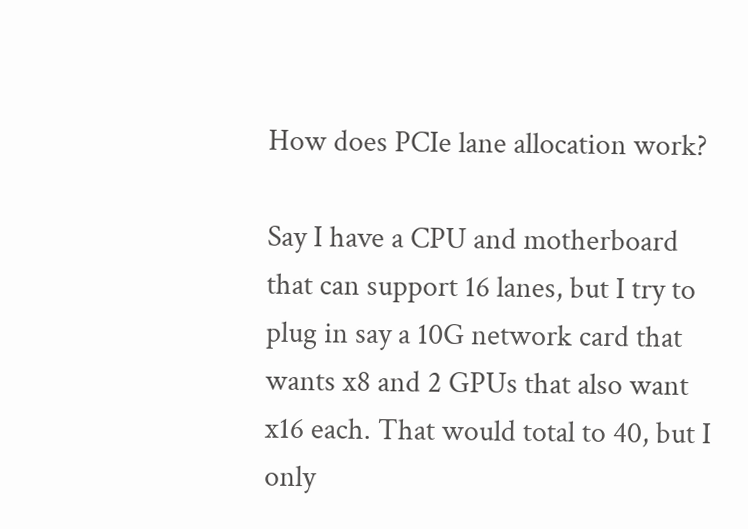How does PCIe lane allocation work?

Say I have a CPU and motherboard that can support 16 lanes, but I try to plug in say a 10G network card that wants x8 and 2 GPUs that also want x16 each. That would total to 40, but I only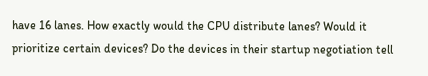have 16 lanes. How exactly would the CPU distribute lanes? Would it prioritize certain devices? Do the devices in their startup negotiation tell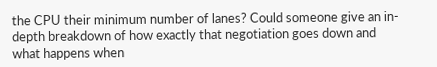the CPU their minimum number of lanes? Could someone give an in-depth breakdown of how exactly that negotiation goes down and what happens when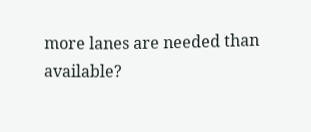more lanes are needed than available?